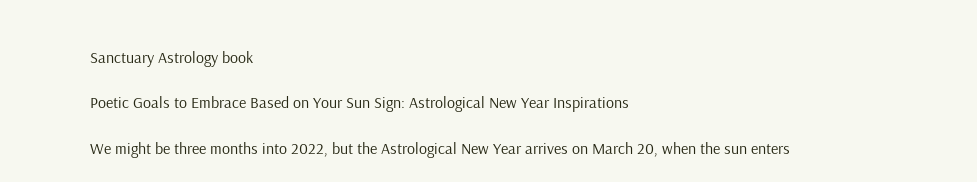Sanctuary Astrology book

Poetic Goals to Embrace Based on Your Sun Sign: Astrological New Year Inspirations

We might be three months into 2022, but the Astrological New Year arrives on March 20, when the sun enters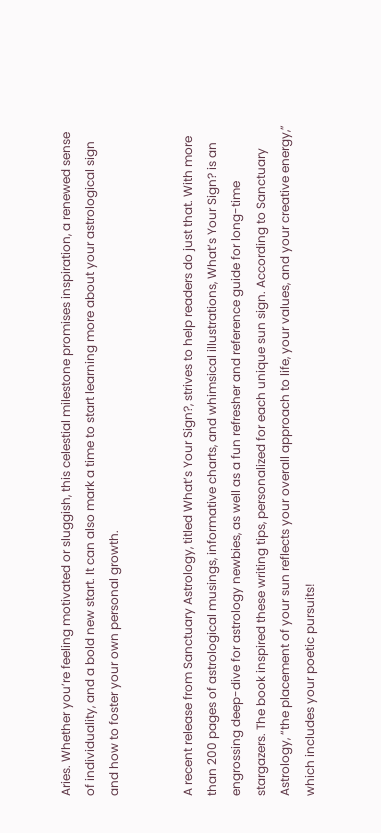Aries. Whether you’re feeling motivated or sluggish, this celestial milestone promises inspiration, a renewed sense of individuality, and a bold new start. It can also mark a time to start learning more about your astrological sign and how to foster your own personal growth.


A recent release from Sanctuary Astrology, titled What’s Your Sign?, strives to help readers do just that. With more than 200 pages of astrological musings, informative charts, and whimsical illustrations, What’s Your Sign? is an engrossing deep-dive for astrology newbies, as well as a fun refresher and reference guide for long-time stargazers. The book inspired these writing tips, personalized for each unique sun sign. According to Sanctuary Astrology, “the placement of your sun reflects your overall approach to life, your values, and your creative energy,” which includes your poetic pursuits!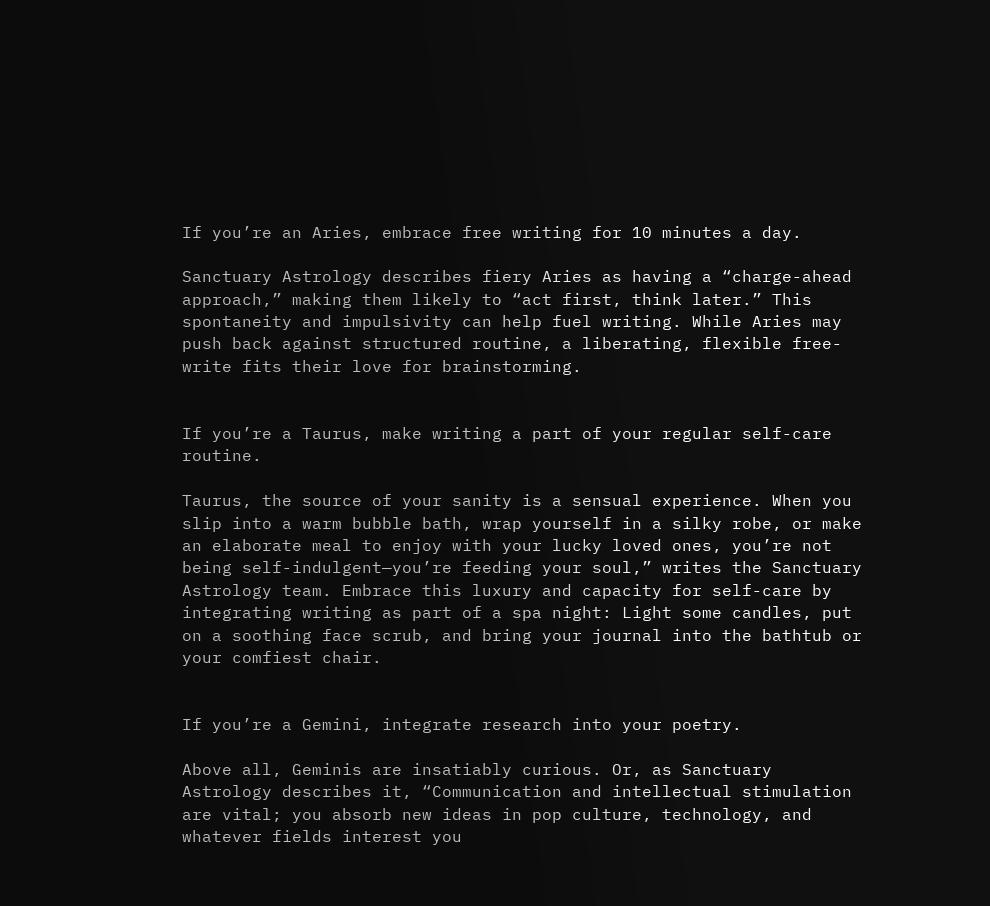If you’re an Aries, embrace free writing for 10 minutes a day.

Sanctuary Astrology describes fiery Aries as having a “charge-ahead approach,” making them likely to “act first, think later.” This spontaneity and impulsivity can help fuel writing. While Aries may push back against structured routine, a liberating, flexible free-write fits their love for brainstorming.


If you’re a Taurus, make writing a part of your regular self-care routine.

Taurus, the source of your sanity is a sensual experience. When you slip into a warm bubble bath, wrap yourself in a silky robe, or make an elaborate meal to enjoy with your lucky loved ones, you’re not being self-indulgent—you’re feeding your soul,” writes the Sanctuary Astrology team. Embrace this luxury and capacity for self-care by integrating writing as part of a spa night: Light some candles, put on a soothing face scrub, and bring your journal into the bathtub or your comfiest chair.


If you’re a Gemini, integrate research into your poetry.

Above all, Geminis are insatiably curious. Or, as Sanctuary Astrology describes it, “Communication and intellectual stimulation are vital; you absorb new ideas in pop culture, technology, and whatever fields interest you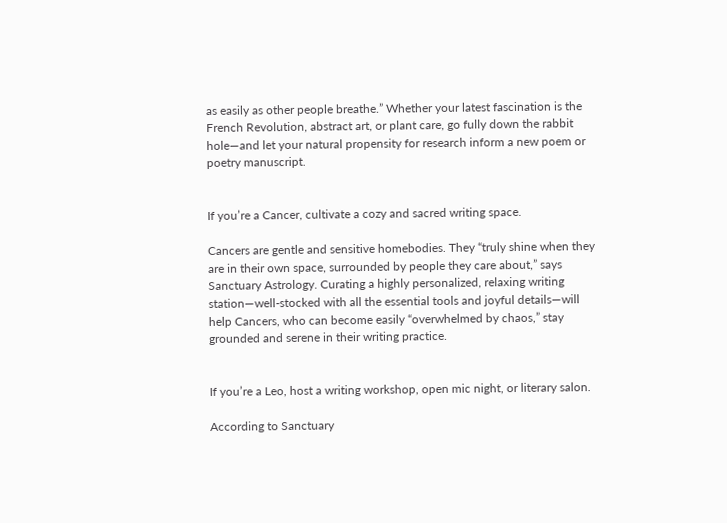as easily as other people breathe.” Whether your latest fascination is the French Revolution, abstract art, or plant care, go fully down the rabbit hole—and let your natural propensity for research inform a new poem or poetry manuscript.


If you’re a Cancer, cultivate a cozy and sacred writing space.

Cancers are gentle and sensitive homebodies. They “truly shine when they are in their own space, surrounded by people they care about,” says Sanctuary Astrology. Curating a highly personalized, relaxing writing station—well-stocked with all the essential tools and joyful details—will help Cancers, who can become easily “overwhelmed by chaos,” stay grounded and serene in their writing practice.


If you’re a Leo, host a writing workshop, open mic night, or literary salon.

According to Sanctuary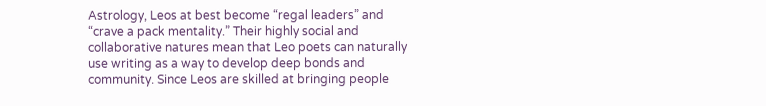Astrology, Leos at best become “regal leaders” and “crave a pack mentality.” Their highly social and collaborative natures mean that Leo poets can naturally use writing as a way to develop deep bonds and community. Since Leos are skilled at bringing people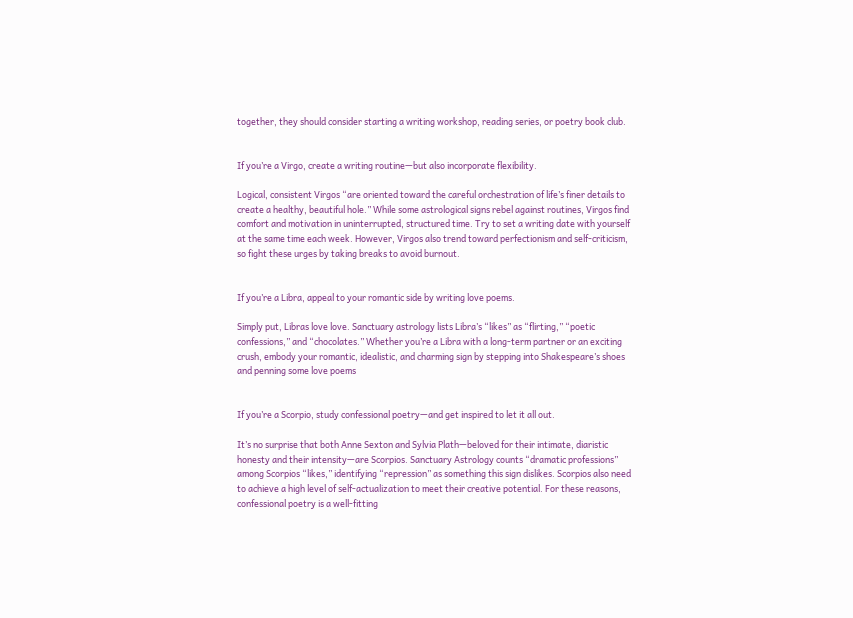together, they should consider starting a writing workshop, reading series, or poetry book club.


If you’re a Virgo, create a writing routine—but also incorporate flexibility.

Logical, consistent Virgos “are oriented toward the careful orchestration of life’s finer details to create a healthy, beautiful hole.” While some astrological signs rebel against routines, Virgos find comfort and motivation in uninterrupted, structured time. Try to set a writing date with yourself at the same time each week. However, Virgos also trend toward perfectionism and self-criticism, so fight these urges by taking breaks to avoid burnout.


If you’re a Libra, appeal to your romantic side by writing love poems.

Simply put, Libras love love. Sanctuary astrology lists Libra’s “likes” as “flirting,” “poetic confessions,” and “chocolates.” Whether you’re a Libra with a long-term partner or an exciting crush, embody your romantic, idealistic, and charming sign by stepping into Shakespeare’s shoes and penning some love poems


If you’re a Scorpio, study confessional poetry—and get inspired to let it all out.

It’s no surprise that both Anne Sexton and Sylvia Plath—beloved for their intimate, diaristic honesty and their intensity—are Scorpios. Sanctuary Astrology counts “dramatic professions” among Scorpios “likes,” identifying “repression” as something this sign dislikes. Scorpios also need to achieve a high level of self-actualization to meet their creative potential. For these reasons, confessional poetry is a well-fitting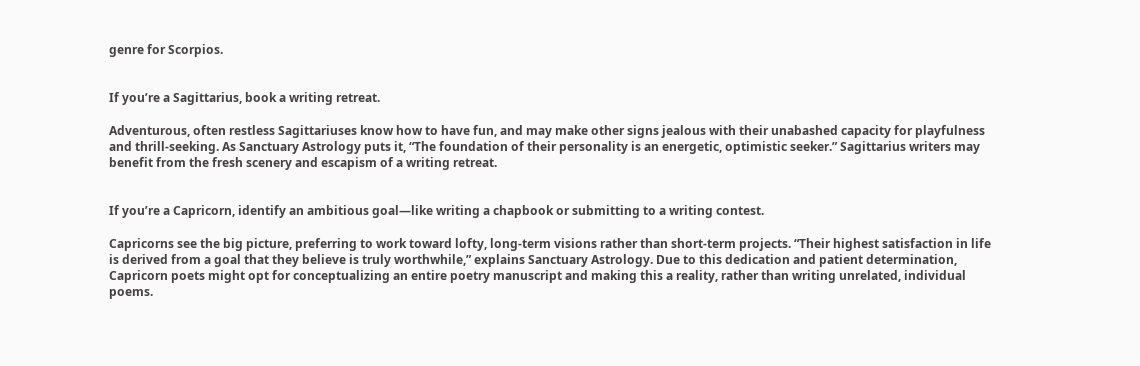genre for Scorpios.


If you’re a Sagittarius, book a writing retreat.

Adventurous, often restless Sagittariuses know how to have fun, and may make other signs jealous with their unabashed capacity for playfulness and thrill-seeking. As Sanctuary Astrology puts it, “The foundation of their personality is an energetic, optimistic seeker.” Sagittarius writers may benefit from the fresh scenery and escapism of a writing retreat.


If you’re a Capricorn, identify an ambitious goal—like writing a chapbook or submitting to a writing contest.

Capricorns see the big picture, preferring to work toward lofty, long-term visions rather than short-term projects. “Their highest satisfaction in life is derived from a goal that they believe is truly worthwhile,” explains Sanctuary Astrology. Due to this dedication and patient determination, Capricorn poets might opt for conceptualizing an entire poetry manuscript and making this a reality, rather than writing unrelated, individual poems.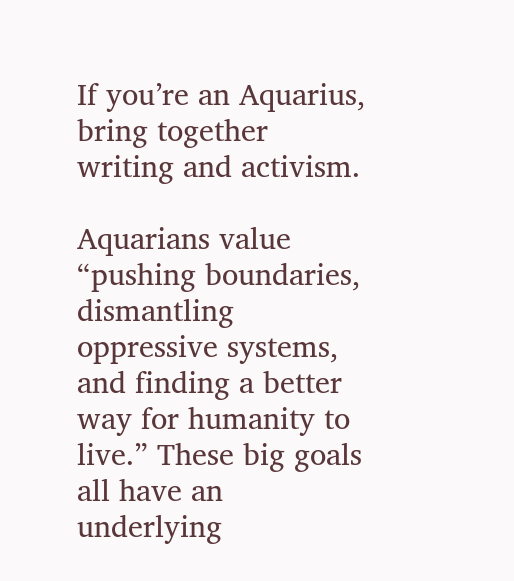If you’re an Aquarius, bring together writing and activism.

Aquarians value “pushing boundaries, dismantling oppressive systems, and finding a better way for humanity to live.” These big goals all have an underlying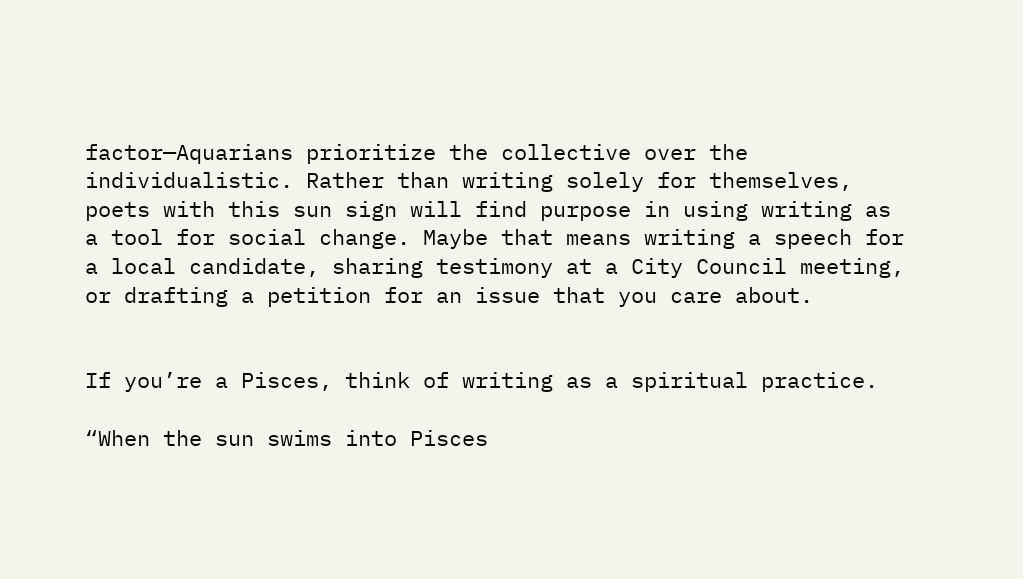factor—Aquarians prioritize the collective over the individualistic. Rather than writing solely for themselves, poets with this sun sign will find purpose in using writing as a tool for social change. Maybe that means writing a speech for a local candidate, sharing testimony at a City Council meeting, or drafting a petition for an issue that you care about.


If you’re a Pisces, think of writing as a spiritual practice.

“When the sun swims into Pisces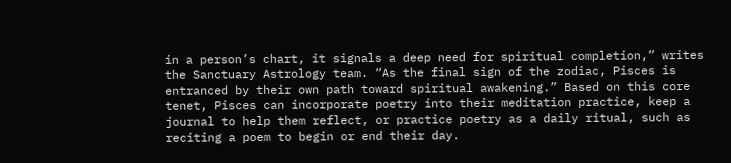in a person’s chart, it signals a deep need for spiritual completion,” writes the Sanctuary Astrology team. “As the final sign of the zodiac, Pisces is entranced by their own path toward spiritual awakening.” Based on this core tenet, Pisces can incorporate poetry into their meditation practice, keep a journal to help them reflect, or practice poetry as a daily ritual, such as reciting a poem to begin or end their day.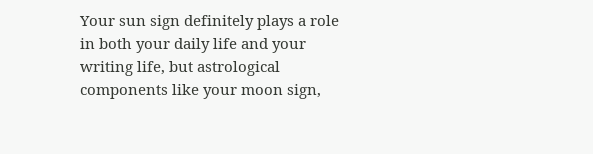Your sun sign definitely plays a role in both your daily life and your writing life, but astrological components like your moon sign,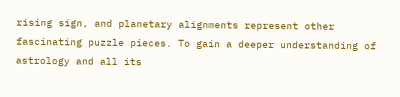rising sign, and planetary alignments represent other fascinating puzzle pieces. To gain a deeper understanding of astrology and all its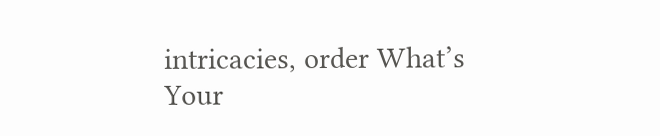intricacies, order What’s Your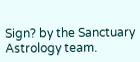Sign? by the Sanctuary Astrology team.